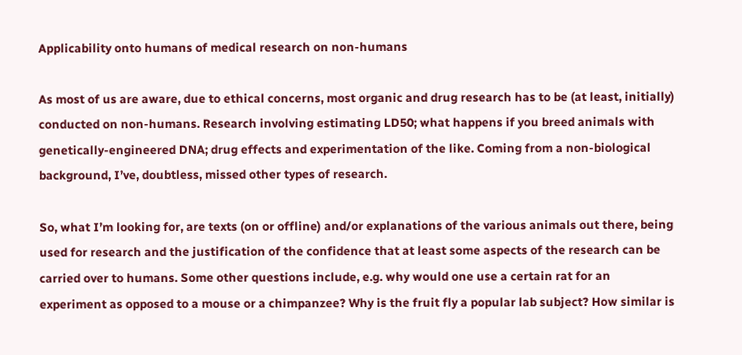Applicability onto humans of medical research on non-humans

As most of us are aware, due to ethical concerns, most organic and drug research has to be (at least, initially) conducted on non-humans. Research involving estimating LD50; what happens if you breed animals with genetically-engineered DNA; drug effects and experimentation of the like. Coming from a non-biological background, I’ve, doubtless, missed other types of research.

So, what I’m looking for, are texts (on or offline) and/or explanations of the various animals out there, being used for research and the justification of the confidence that at least some aspects of the research can be carried over to humans. Some other questions include, e.g. why would one use a certain rat for an experiment as opposed to a mouse or a chimpanzee? Why is the fruit fly a popular lab subject? How similar is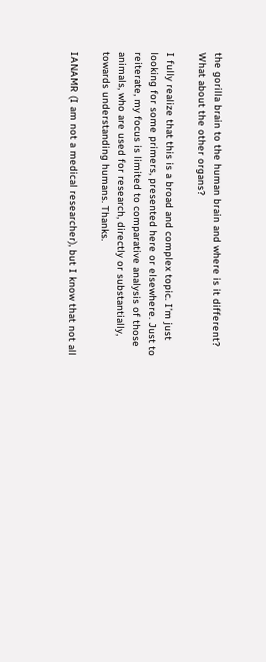the gorilla brain to the human brain and where is it different? What about the other organs?

I fully realize that this is a broad and complex topic. I’m just looking for some primers, presented here or elsewhere. Just to reiterate, my focus is limited to comparative analysis of those animals, who are used for research, directly or substantially, towards understanding humans. Thanks.

IANAMR (I am not a medical researcher), but I know that not all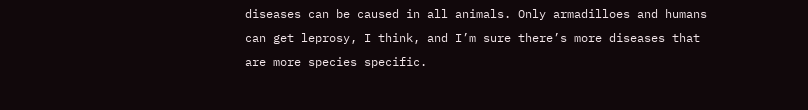diseases can be caused in all animals. Only armadilloes and humans can get leprosy, I think, and I’m sure there’s more diseases that are more species specific.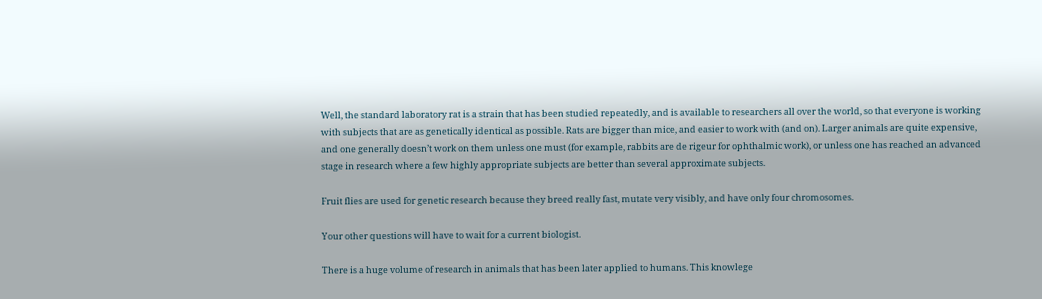Well, the standard laboratory rat is a strain that has been studied repeatedly, and is available to researchers all over the world, so that everyone is working with subjects that are as genetically identical as possible. Rats are bigger than mice, and easier to work with (and on). Larger animals are quite expensive, and one generally doesn’t work on them unless one must (for example, rabbits are de rigeur for ophthalmic work), or unless one has reached an advanced stage in research where a few highly appropriate subjects are better than several approximate subjects.

Fruit flies are used for genetic research because they breed really fast, mutate very visibly, and have only four chromosomes.

Your other questions will have to wait for a current biologist.

There is a huge volume of research in animals that has been later applied to humans. This knowlege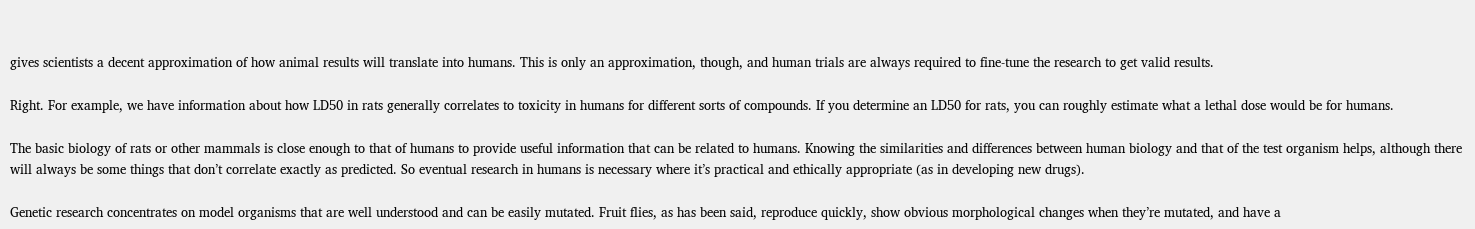gives scientists a decent approximation of how animal results will translate into humans. This is only an approximation, though, and human trials are always required to fine-tune the research to get valid results.

Right. For example, we have information about how LD50 in rats generally correlates to toxicity in humans for different sorts of compounds. If you determine an LD50 for rats, you can roughly estimate what a lethal dose would be for humans.

The basic biology of rats or other mammals is close enough to that of humans to provide useful information that can be related to humans. Knowing the similarities and differences between human biology and that of the test organism helps, although there will always be some things that don’t correlate exactly as predicted. So eventual research in humans is necessary where it’s practical and ethically appropriate (as in developing new drugs).

Genetic research concentrates on model organisms that are well understood and can be easily mutated. Fruit flies, as has been said, reproduce quickly, show obvious morphological changes when they’re mutated, and have a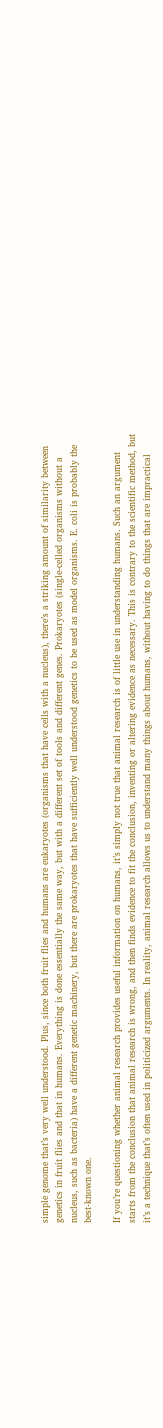simple genome that’s very well understood. Plus, since both fruit flies and humans are eukaryotes (organisms that have cells with a nucleus), there’s a striking amount of similarity between genetics in fruit flies and that in humans. Everything is done essentially the same way, but with a different set of tools and different genes. Prokaryotes (single-celled organisms without a nucleus, such as bacteria) have a different genetic machinery, but there are prokaryotes that have sufficiently well understood genetics to be used as model organisms. E. coli is probably the best-known one.

If you’re questioning whether animal research provides useful information on humans, it’s simply not true that animal research is of little use in understanding humans. Such an argument starts from the conclusion that animal research is wrong, and then finds evidence to fit the conclusion, inventing or altering evidence as necessary. This is contrary to the scientific method, but it’s a technique that’s often used in politicized arguments. In reality, animal research allows us to understand many things about humans, without having to do things that are impractical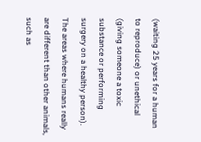(waiting 25 years for a human to reproduce) or unethical (giving someone a toxic substance or performing surgery on a healthy person). The areas where humans really are different than other animals, such as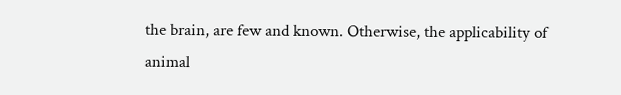the brain, are few and known. Otherwise, the applicability of animal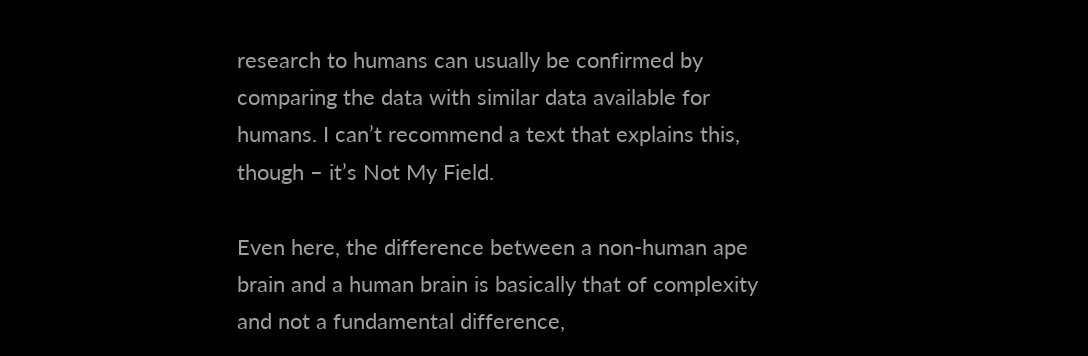research to humans can usually be confirmed by comparing the data with similar data available for humans. I can’t recommend a text that explains this, though – it’s Not My Field.

Even here, the difference between a non-human ape brain and a human brain is basically that of complexity and not a fundamental difference,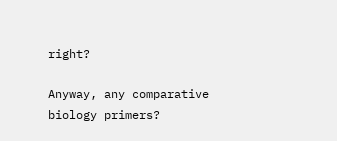right?

Anyway, any comparative biology primers?